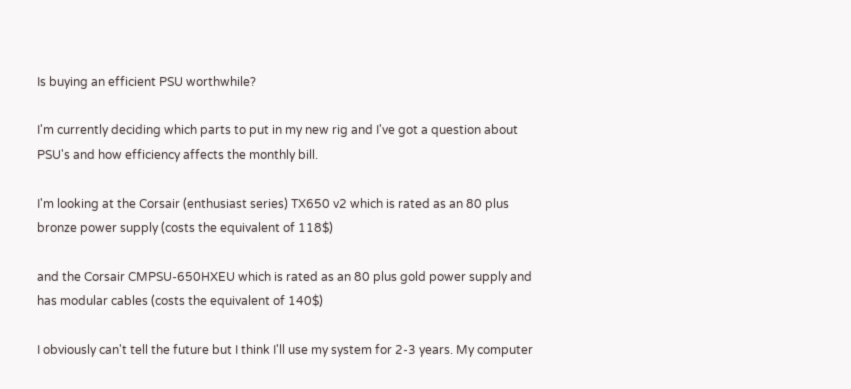Is buying an efficient PSU worthwhile?

I'm currently deciding which parts to put in my new rig and I've got a question about PSU's and how efficiency affects the monthly bill.

I'm looking at the Corsair (enthusiast series) TX650 v2 which is rated as an 80 plus bronze power supply (costs the equivalent of 118$)

and the Corsair CMPSU-650HXEU which is rated as an 80 plus gold power supply and has modular cables (costs the equivalent of 140$)

I obviously can't tell the future but I think I'll use my system for 2-3 years. My computer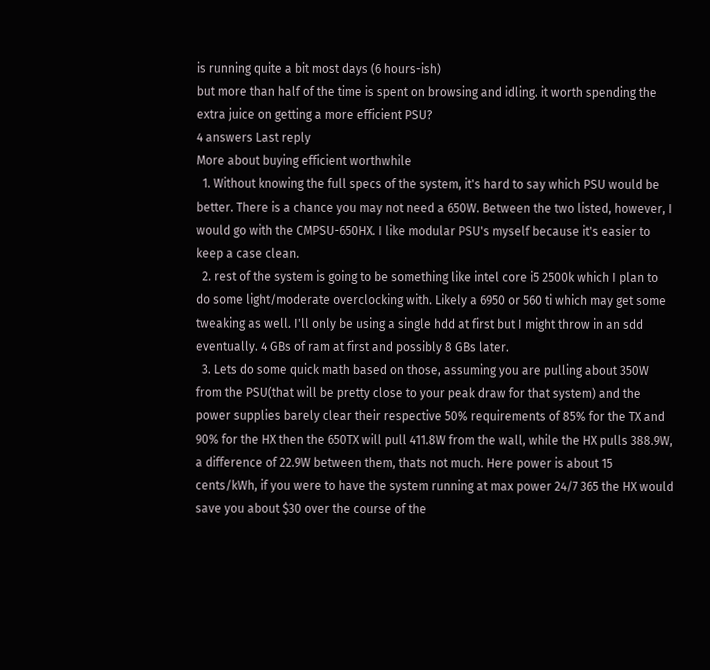is running quite a bit most days (6 hours-ish)
but more than half of the time is spent on browsing and idling. it worth spending the extra juice on getting a more efficient PSU?
4 answers Last reply
More about buying efficient worthwhile
  1. Without knowing the full specs of the system, it's hard to say which PSU would be better. There is a chance you may not need a 650W. Between the two listed, however, I would go with the CMPSU-650HX. I like modular PSU's myself because it's easier to keep a case clean.
  2. rest of the system is going to be something like intel core i5 2500k which I plan to do some light/moderate overclocking with. Likely a 6950 or 560 ti which may get some tweaking as well. I'll only be using a single hdd at first but I might throw in an sdd eventually. 4 GBs of ram at first and possibly 8 GBs later.
  3. Lets do some quick math based on those, assuming you are pulling about 350W from the PSU(that will be pretty close to your peak draw for that system) and the power supplies barely clear their respective 50% requirements of 85% for the TX and 90% for the HX then the 650TX will pull 411.8W from the wall, while the HX pulls 388.9W, a difference of 22.9W between them, thats not much. Here power is about 15 cents/kWh, if you were to have the system running at max power 24/7 365 the HX would save you about $30 over the course of the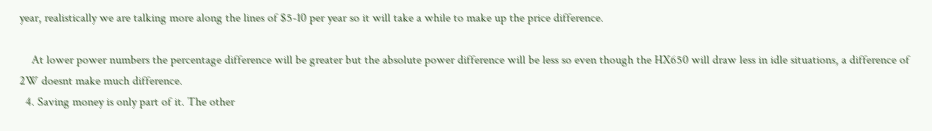year, realistically we are talking more along the lines of $5-10 per year so it will take a while to make up the price difference.

    At lower power numbers the percentage difference will be greater but the absolute power difference will be less so even though the HX650 will draw less in idle situations, a difference of 2W doesnt make much difference.
  4. Saving money is only part of it. The other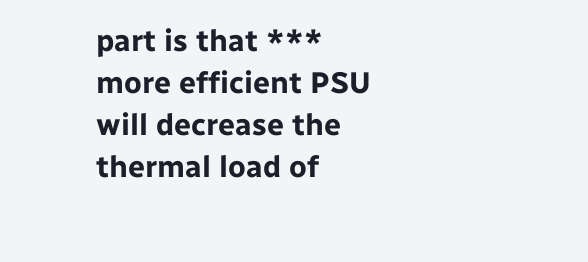part is that *** more efficient PSU will decrease the thermal load of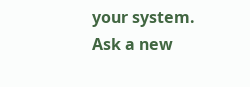your system.
Ask a new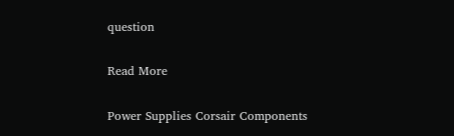question

Read More

Power Supplies Corsair Components